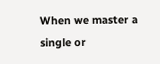When we master a single or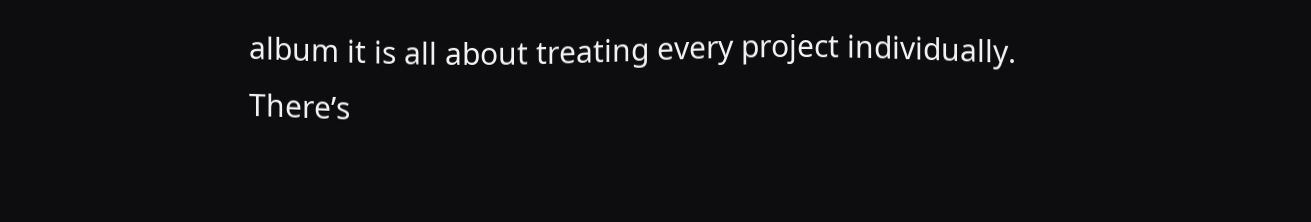album it is all about treating every project individually.
There’s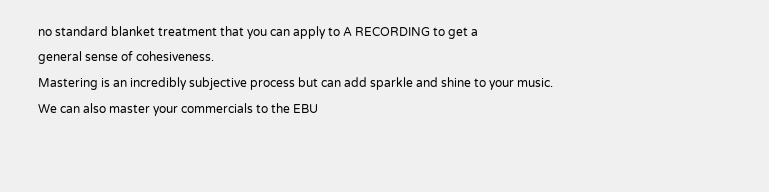no standard blanket treatment that you can apply to A RECORDING to get a
general sense of cohesiveness.
Mastering is an incredibly subjective process but can add sparkle and shine to your music.
We can also master your commercials to the EBU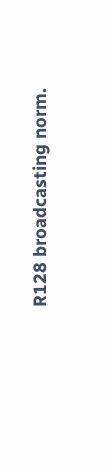R128 broadcasting norm.